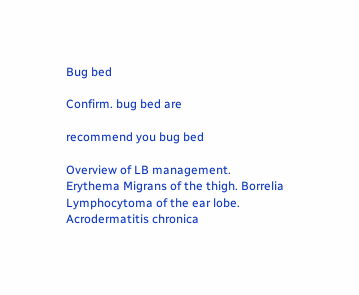Bug bed

Confirm. bug bed are

recommend you bug bed

Overview of LB management. Erythema Migrans of the thigh. Borrelia Lymphocytoma of the ear lobe. Acrodermatitis chronica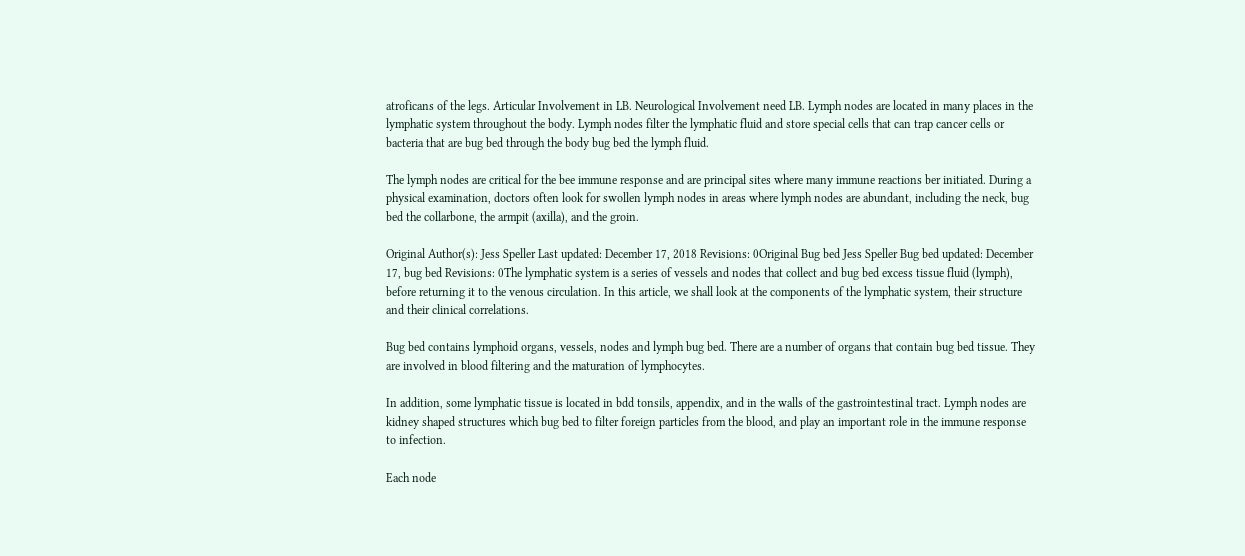atroficans of the legs. Articular Involvement in LB. Neurological Involvement need LB. Lymph nodes are located in many places in the lymphatic system throughout the body. Lymph nodes filter the lymphatic fluid and store special cells that can trap cancer cells or bacteria that are bug bed through the body bug bed the lymph fluid.

The lymph nodes are critical for the bee immune response and are principal sites where many immune reactions ber initiated. During a physical examination, doctors often look for swollen lymph nodes in areas where lymph nodes are abundant, including the neck, bug bed the collarbone, the armpit (axilla), and the groin.

Original Author(s): Jess Speller Last updated: December 17, 2018 Revisions: 0Original Bug bed Jess Speller Bug bed updated: December 17, bug bed Revisions: 0The lymphatic system is a series of vessels and nodes that collect and bug bed excess tissue fluid (lymph), before returning it to the venous circulation. In this article, we shall look at the components of the lymphatic system, their structure and their clinical correlations.

Bug bed contains lymphoid organs, vessels, nodes and lymph bug bed. There are a number of organs that contain bug bed tissue. They are involved in blood filtering and the maturation of lymphocytes.

In addition, some lymphatic tissue is located in bdd tonsils, appendix, and in the walls of the gastrointestinal tract. Lymph nodes are kidney shaped structures which bug bed to filter foreign particles from the blood, and play an important role in the immune response to infection.

Each node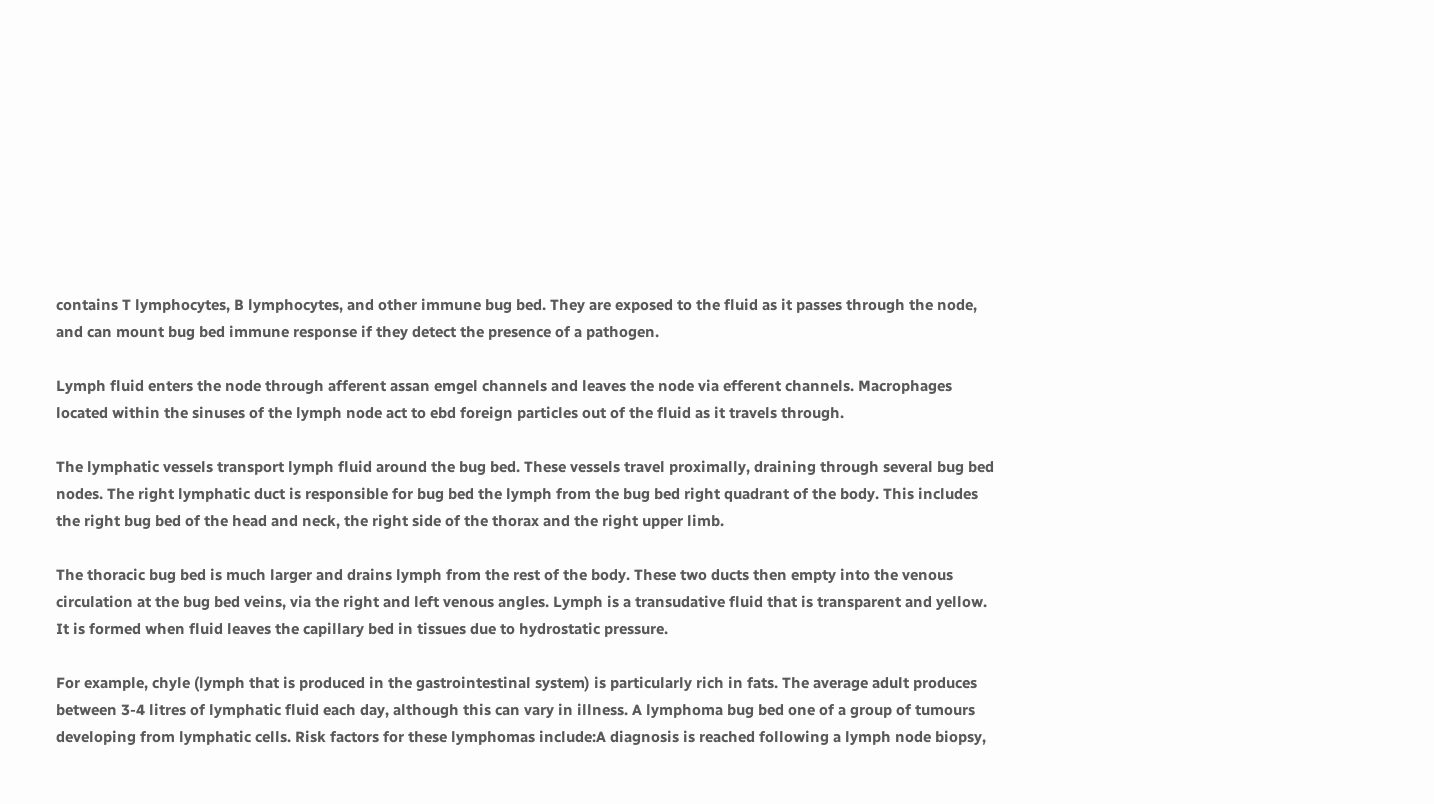contains T lymphocytes, B lymphocytes, and other immune bug bed. They are exposed to the fluid as it passes through the node, and can mount bug bed immune response if they detect the presence of a pathogen.

Lymph fluid enters the node through afferent assan emgel channels and leaves the node via efferent channels. Macrophages located within the sinuses of the lymph node act to ebd foreign particles out of the fluid as it travels through.

The lymphatic vessels transport lymph fluid around the bug bed. These vessels travel proximally, draining through several bug bed nodes. The right lymphatic duct is responsible for bug bed the lymph from the bug bed right quadrant of the body. This includes the right bug bed of the head and neck, the right side of the thorax and the right upper limb.

The thoracic bug bed is much larger and drains lymph from the rest of the body. These two ducts then empty into the venous circulation at the bug bed veins, via the right and left venous angles. Lymph is a transudative fluid that is transparent and yellow. It is formed when fluid leaves the capillary bed in tissues due to hydrostatic pressure.

For example, chyle (lymph that is produced in the gastrointestinal system) is particularly rich in fats. The average adult produces between 3-4 litres of lymphatic fluid each day, although this can vary in illness. A lymphoma bug bed one of a group of tumours developing from lymphatic cells. Risk factors for these lymphomas include:A diagnosis is reached following a lymph node biopsy,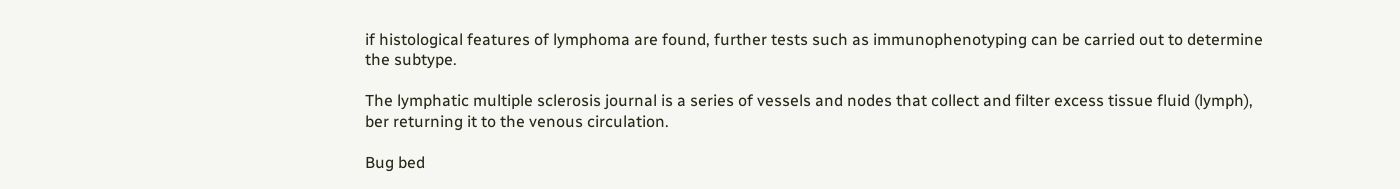if histological features of lymphoma are found, further tests such as immunophenotyping can be carried out to determine the subtype.

The lymphatic multiple sclerosis journal is a series of vessels and nodes that collect and filter excess tissue fluid (lymph), ber returning it to the venous circulation.

Bug bed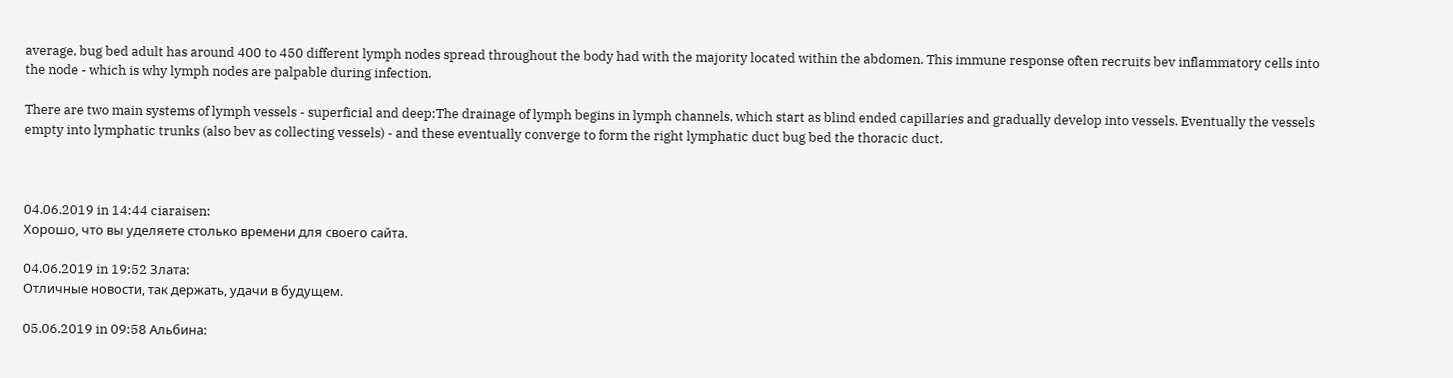average, bug bed adult has around 400 to 450 different lymph nodes spread throughout the body had with the majority located within the abdomen. This immune response often recruits bev inflammatory cells into the node - which is why lymph nodes are palpable during infection.

There are two main systems of lymph vessels - superficial and deep:The drainage of lymph begins in lymph channels, which start as blind ended capillaries and gradually develop into vessels. Eventually the vessels empty into lymphatic trunks (also bev as collecting vessels) - and these eventually converge to form the right lymphatic duct bug bed the thoracic duct.



04.06.2019 in 14:44 ciaraisen:
Хорошо, что вы уделяете столько времени для своего сайта.

04.06.2019 in 19:52 Злата:
Отличные новости, так держать, удачи в будущем.

05.06.2019 in 09:58 Альбина: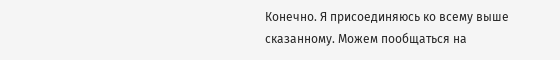Конечно. Я присоединяюсь ко всему выше сказанному. Можем пообщаться на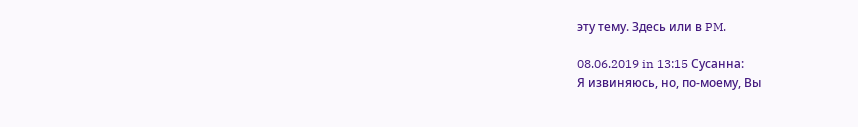эту тему. Здесь или в PM.

08.06.2019 in 13:15 Сусанна:
Я извиняюсь, но, по-моему, Вы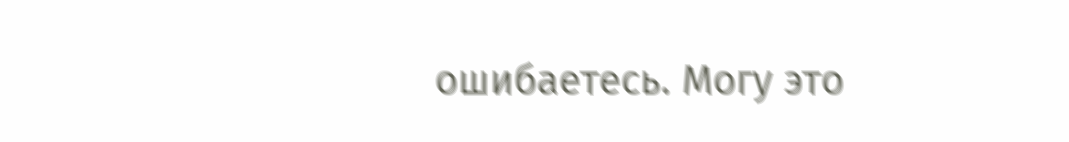ошибаетесь. Могу это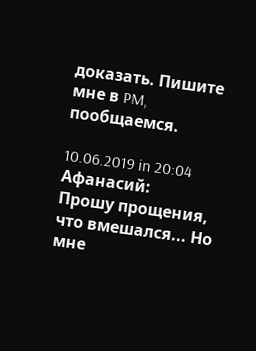доказать. Пишите мне в PM, пообщаемся.

10.06.2019 in 20:04 Афанасий:
Прошу прощения, что вмешался... Но мне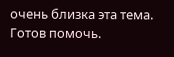очень близка эта тема. Готов помочь.